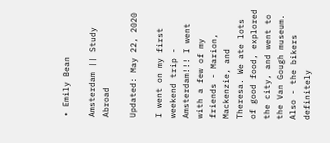• Emily Bean

Amsterdam || Study Abroad

Updated: May 22, 2020

I went on my first weekend trip - Amsterdam!!! I went with a few of my friends - Marion, Mackenzie, and Theresa. We ate lots of good food, explored the city, and went to the Van Gough museum. Also - the bikers definitely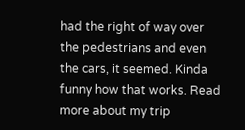had the right of way over the pedestrians and even the cars, it seemed. Kinda funny how that works. Read more about my trip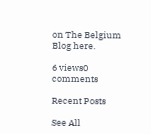on The Belgium Blog here.

6 views0 comments

Recent Posts

See All